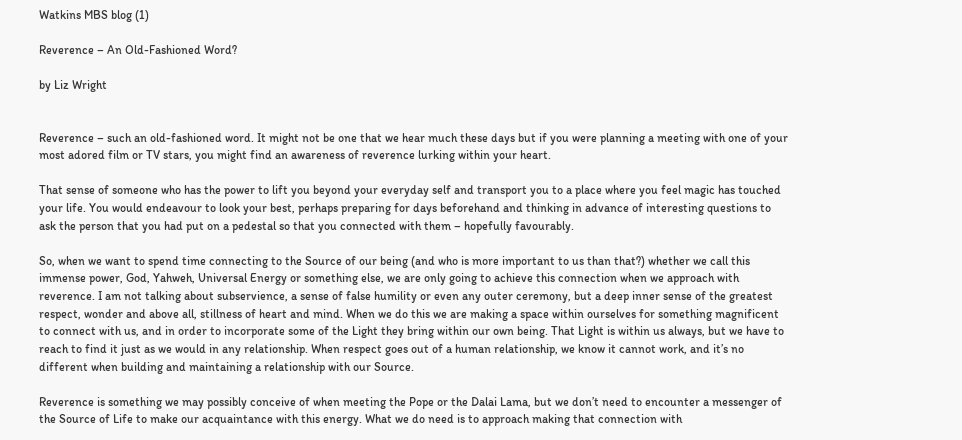Watkins MBS blog (1)

Reverence – An Old-Fashioned Word?

by Liz Wright


Reverence – such an old-fashioned word. It might not be one that we hear much these days but if you were planning a meeting with one of your most adored film or TV stars, you might find an awareness of reverence lurking within your heart.

That sense of someone who has the power to lift you beyond your everyday self and transport you to a place where you feel magic has touched your life. You would endeavour to look your best, perhaps preparing for days beforehand and thinking in advance of interesting questions to ask the person that you had put on a pedestal so that you connected with them – hopefully favourably.

So, when we want to spend time connecting to the Source of our being (and who is more important to us than that?) whether we call this immense power, God, Yahweh, Universal Energy or something else, we are only going to achieve this connection when we approach with reverence. I am not talking about subservience, a sense of false humility or even any outer ceremony, but a deep inner sense of the greatest respect, wonder and above all, stillness of heart and mind. When we do this we are making a space within ourselves for something magnificent to connect with us, and in order to incorporate some of the Light they bring within our own being. That Light is within us always, but we have to reach to find it just as we would in any relationship. When respect goes out of a human relationship, we know it cannot work, and it’s no different when building and maintaining a relationship with our Source.

Reverence is something we may possibly conceive of when meeting the Pope or the Dalai Lama, but we don’t need to encounter a messenger of the Source of Life to make our acquaintance with this energy. What we do need is to approach making that connection with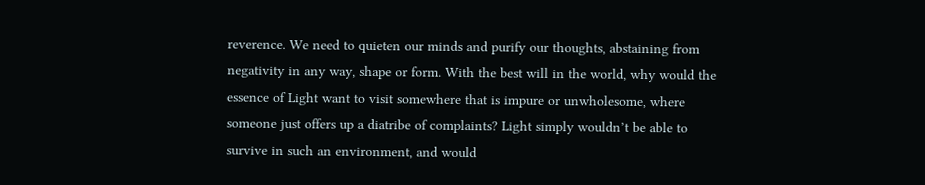reverence. We need to quieten our minds and purify our thoughts, abstaining from negativity in any way, shape or form. With the best will in the world, why would the essence of Light want to visit somewhere that is impure or unwholesome, where someone just offers up a diatribe of complaints? Light simply wouldn’t be able to survive in such an environment, and would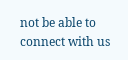not be able to connect with us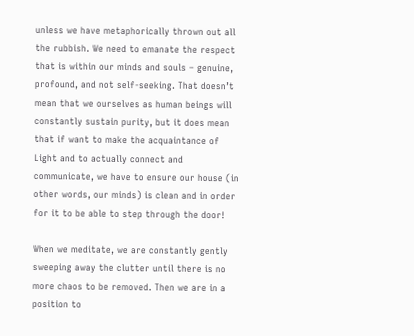unless we have metaphorically thrown out all the rubbish. We need to emanate the respect that is within our minds and souls – genuine, profound, and not self-seeking. That doesn’t mean that we ourselves as human beings will constantly sustain purity, but it does mean that if want to make the acquaintance of Light and to actually connect and communicate, we have to ensure our house (in other words, our minds) is clean and in order for it to be able to step through the door!

When we meditate, we are constantly gently sweeping away the clutter until there is no more chaos to be removed. Then we are in a position to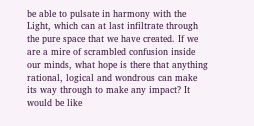be able to pulsate in harmony with the Light, which can at last infiltrate through the pure space that we have created. If we are a mire of scrambled confusion inside our minds, what hope is there that anything rational, logical and wondrous can make its way through to make any impact? It would be like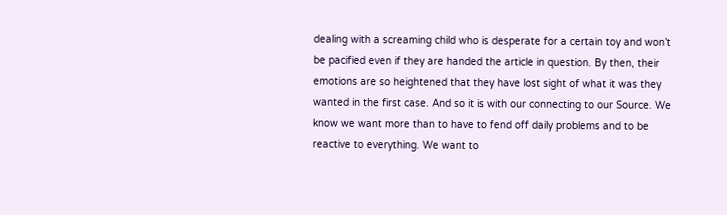dealing with a screaming child who is desperate for a certain toy and won’t be pacified even if they are handed the article in question. By then, their emotions are so heightened that they have lost sight of what it was they wanted in the first case. And so it is with our connecting to our Source. We know we want more than to have to fend off daily problems and to be reactive to everything. We want to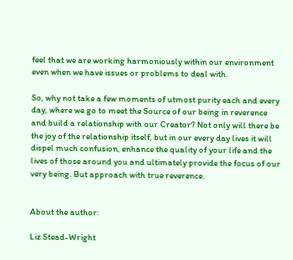feel that we are working harmoniously within our environment even when we have issues or problems to deal with.

So, why not take a few moments of utmost purity each and every day, where we go to meet the Source of our being in reverence and build a relationship with our Creator? Not only will there be the joy of the relationship itself, but in our every day lives it will dispel much confusion, enhance the quality of your life and the lives of those around you and ultimately provide the focus of our very being. But approach with true reverence.


About the author:

Liz Stead-Wright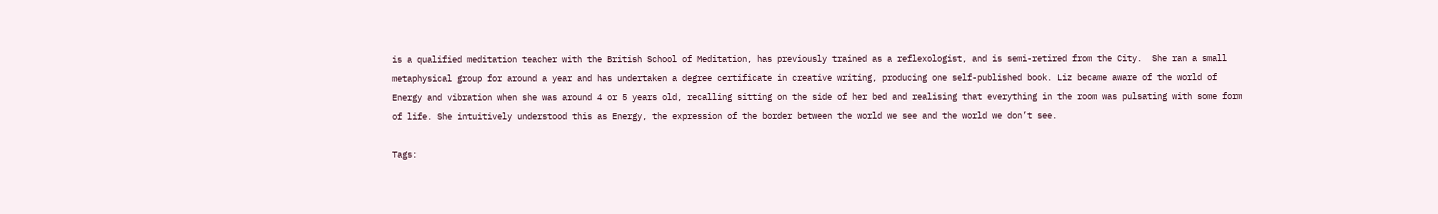is a qualified meditation teacher with the British School of Meditation, has previously trained as a reflexologist, and is semi-retired from the City.  She ran a small metaphysical group for around a year and has undertaken a degree certificate in creative writing, producing one self-published book. Liz became aware of the world of Energy and vibration when she was around 4 or 5 years old, recalling sitting on the side of her bed and realising that everything in the room was pulsating with some form of life. She intuitively understood this as Energy, the expression of the border between the world we see and the world we don’t see.

Tags: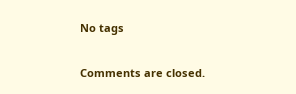No tags

Comments are closed.